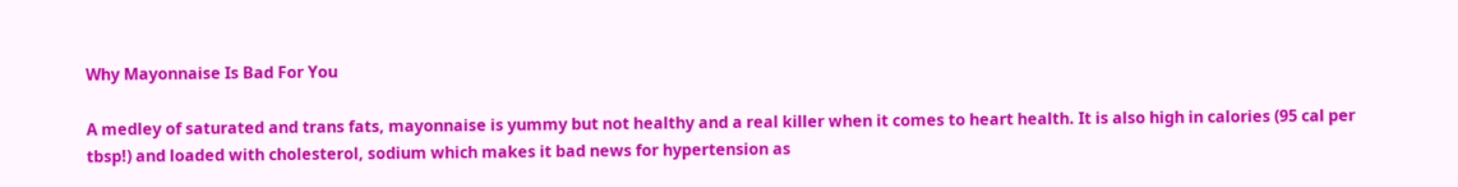Why Mayonnaise Is Bad For You

A medley of saturated and trans fats, mayonnaise is yummy but not healthy and a real killer when it comes to heart health. It is also high in calories (95 cal per tbsp!) and loaded with cholesterol, sodium which makes it bad news for hypertension as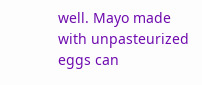well. Mayo made with unpasteurized eggs can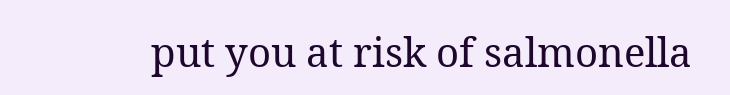put you at risk of salmonella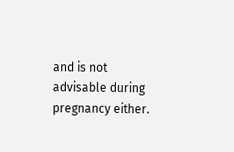and is not advisable during pregnancy either.